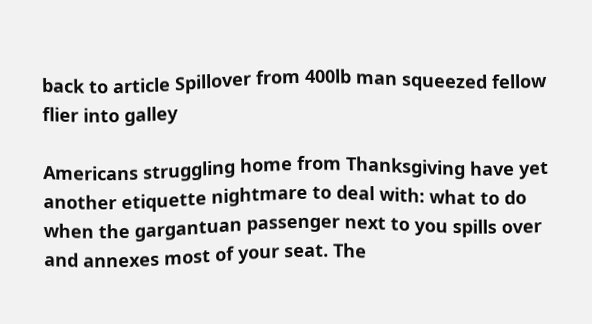back to article Spillover from 400lb man squeezed fellow flier into galley

Americans struggling home from Thanksgiving have yet another etiquette nightmare to deal with: what to do when the gargantuan passenger next to you spills over and annexes most of your seat. The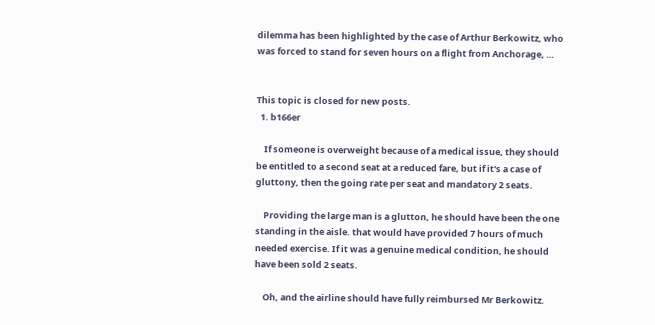dilemma has been highlighted by the case of Arthur Berkowitz, who was forced to stand for seven hours on a flight from Anchorage, …


This topic is closed for new posts.
  1. b166er

    If someone is overweight because of a medical issue, they should be entitled to a second seat at a reduced fare, but if it's a case of gluttony, then the going rate per seat and mandatory 2 seats.

    Providing the large man is a glutton, he should have been the one standing in the aisle. that would have provided 7 hours of much needed exercise. If it was a genuine medical condition, he should have been sold 2 seats.

    Oh, and the airline should have fully reimbursed Mr Berkowitz.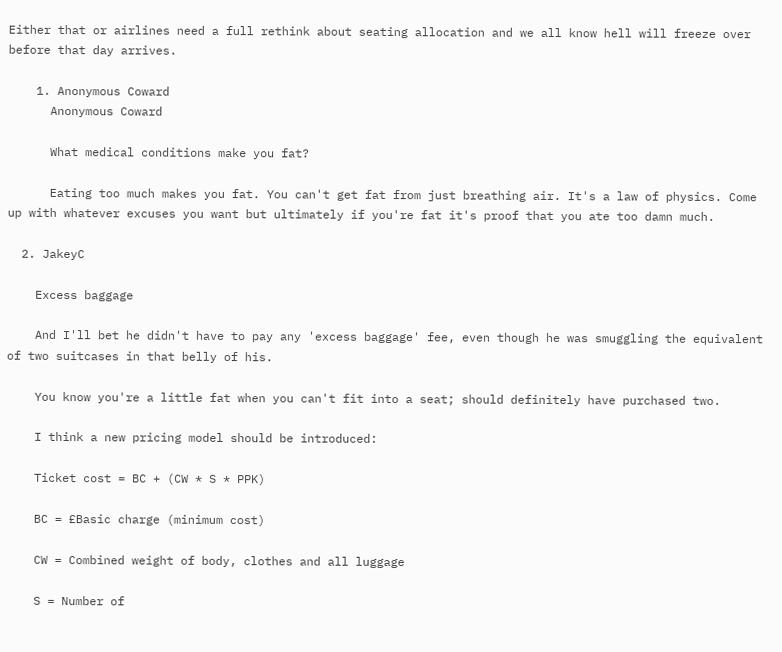Either that or airlines need a full rethink about seating allocation and we all know hell will freeze over before that day arrives.

    1. Anonymous Coward
      Anonymous Coward

      What medical conditions make you fat?

      Eating too much makes you fat. You can't get fat from just breathing air. It's a law of physics. Come up with whatever excuses you want but ultimately if you're fat it's proof that you ate too damn much.

  2. JakeyC

    Excess baggage

    And I'll bet he didn't have to pay any 'excess baggage' fee, even though he was smuggling the equivalent of two suitcases in that belly of his.

    You know you're a little fat when you can't fit into a seat; should definitely have purchased two.

    I think a new pricing model should be introduced:

    Ticket cost = BC + (CW * S * PPK)

    BC = £Basic charge (minimum cost)

    CW = Combined weight of body, clothes and all luggage

    S = Number of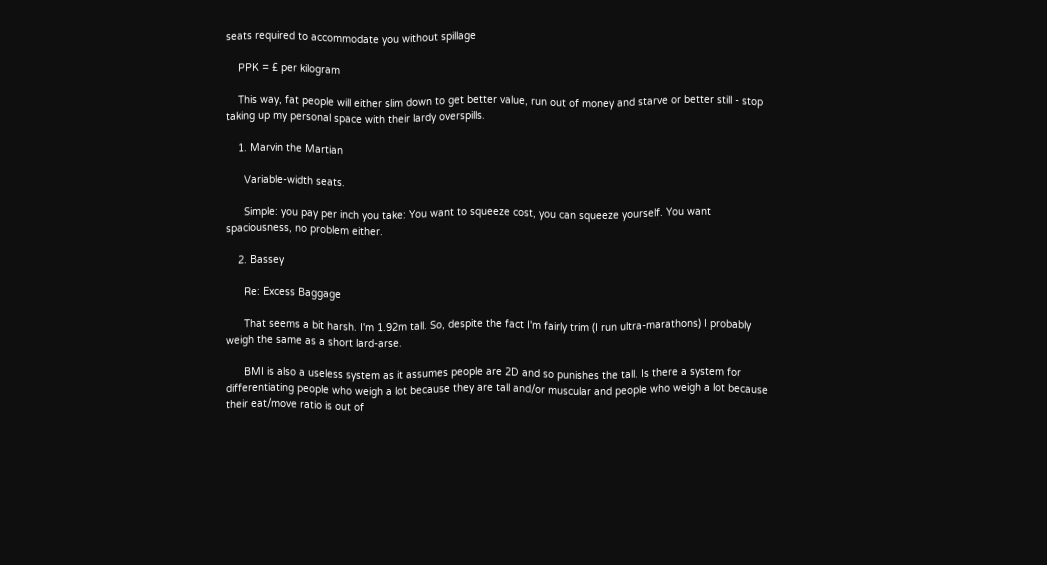seats required to accommodate you without spillage

    PPK = £ per kilogram

    This way, fat people will either slim down to get better value, run out of money and starve or better still - stop taking up my personal space with their lardy overspills.

    1. Marvin the Martian

      Variable-width seats.

      Simple: you pay per inch you take: You want to squeeze cost, you can squeeze yourself. You want spaciousness, no problem either.

    2. Bassey

      Re: Excess Baggage

      That seems a bit harsh. I'm 1.92m tall. So, despite the fact I'm fairly trim (I run ultra-marathons) I probably weigh the same as a short lard-arse.

      BMI is also a useless system as it assumes people are 2D and so punishes the tall. Is there a system for differentiating people who weigh a lot because they are tall and/or muscular and people who weigh a lot because their eat/move ratio is out of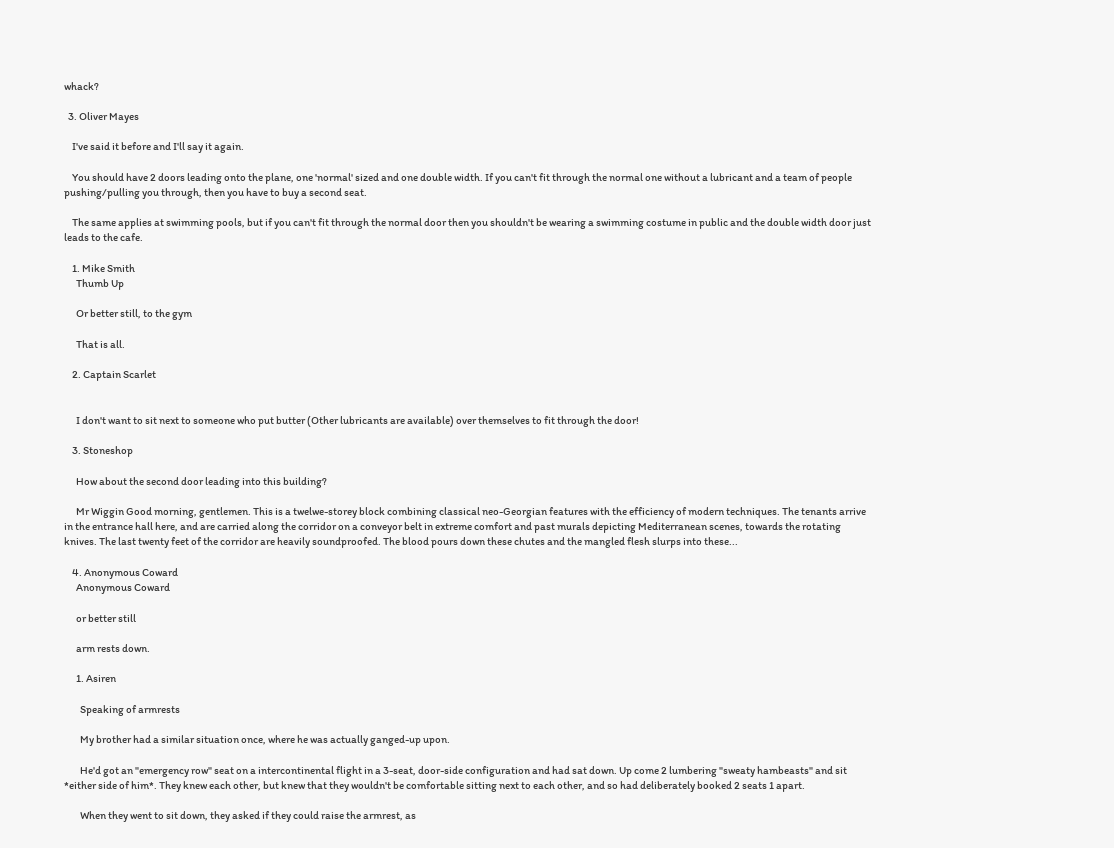whack?

  3. Oliver Mayes

    I've said it before and I'll say it again.

    You should have 2 doors leading onto the plane, one 'normal' sized and one double width. If you can't fit through the normal one without a lubricant and a team of people pushing/pulling you through, then you have to buy a second seat.

    The same applies at swimming pools, but if you can't fit through the normal door then you shouldn't be wearing a swimming costume in public and the double width door just leads to the cafe.

    1. Mike Smith
      Thumb Up

      Or better still, to the gym

      That is all.

    2. Captain Scarlet


      I don't want to sit next to someone who put butter (Other lubricants are available) over themselves to fit through the door!

    3. Stoneshop

      How about the second door leading into this building?

      Mr Wiggin Good morning, gentlemen. This is a twelwe-storey block combining classical neo-Georgian features with the efficiency of modern techniques. The tenants arrive in the entrance hall here, and are carried along the corridor on a conveyor belt in extreme comfort and past murals depicting Mediterranean scenes, towards the rotating knives. The last twenty feet of the corridor are heavily soundproofed. The blood pours down these chutes and the mangled flesh slurps into these...

    4. Anonymous Coward
      Anonymous Coward

      or better still

      arm rests down.

      1. Asiren

        Speaking of armrests

        My brother had a similar situation once, where he was actually ganged-up upon.

        He'd got an "emergency row" seat on a intercontinental flight in a 3-seat, door-side configuration and had sat down. Up come 2 lumbering "sweaty hambeasts" and sit *either side of him*. They knew each other, but knew that they wouldn't be comfortable sitting next to each other, and so had deliberately booked 2 seats 1 apart.

        When they went to sit down, they asked if they could raise the armrest, as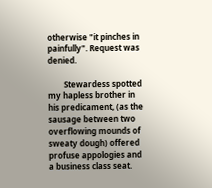otherwise "it pinches in painfully". Request was denied.

        Stewardess spotted my hapless brother in his predicament, (as the sausage between two overflowing mounds of sweaty dough) offered profuse appologies and a business class seat.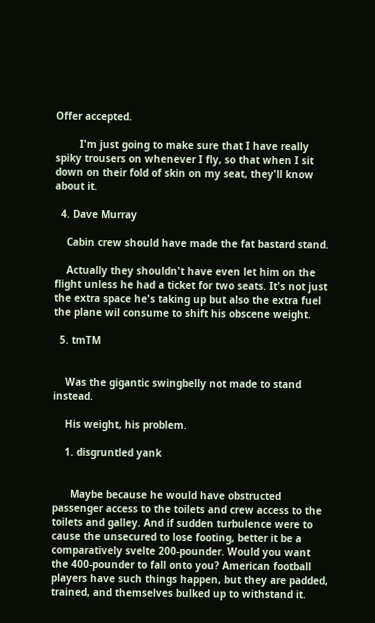Offer accepted.

        I'm just going to make sure that I have really spiky trousers on whenever I fly, so that when I sit down on their fold of skin on my seat, they'll know about it.

  4. Dave Murray

    Cabin crew should have made the fat bastard stand.

    Actually they shouldn't have even let him on the flight unless he had a ticket for two seats. It's not just the extra space he's taking up but also the extra fuel the plane wil consume to shift his obscene weight.

  5. tmTM


    Was the gigantic swingbelly not made to stand instead.

    His weight, his problem.

    1. disgruntled yank


      Maybe because he would have obstructed passenger access to the toilets and crew access to the toilets and galley. And if sudden turbulence were to cause the unsecured to lose footing, better it be a comparatively svelte 200-pounder. Would you want the 400-pounder to fall onto you? American football players have such things happen, but they are padded, trained, and themselves bulked up to withstand it.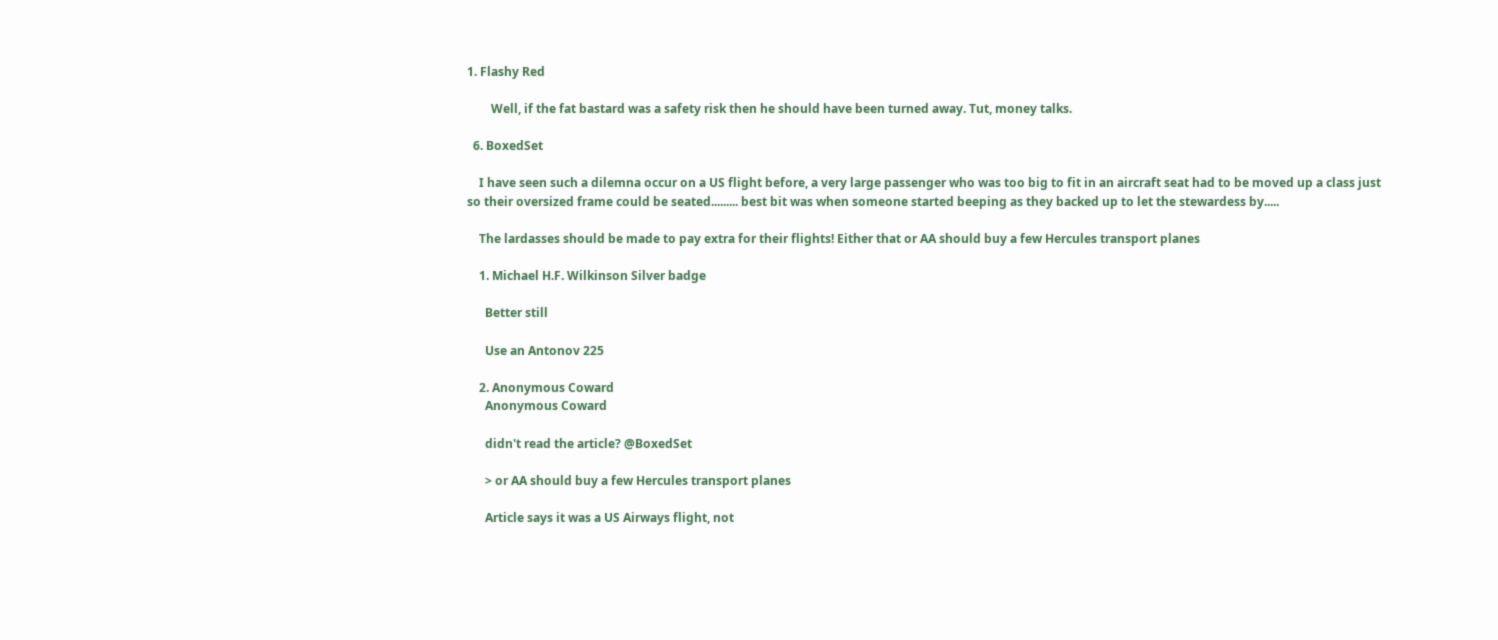1. Flashy Red

        Well, if the fat bastard was a safety risk then he should have been turned away. Tut, money talks.

  6. BoxedSet

    I have seen such a dilemna occur on a US flight before, a very large passenger who was too big to fit in an aircraft seat had to be moved up a class just so their oversized frame could be seated......... best bit was when someone started beeping as they backed up to let the stewardess by.....

    The lardasses should be made to pay extra for their flights! Either that or AA should buy a few Hercules transport planes

    1. Michael H.F. Wilkinson Silver badge

      Better still

      Use an Antonov 225

    2. Anonymous Coward
      Anonymous Coward

      didn't read the article? @BoxedSet

      > or AA should buy a few Hercules transport planes

      Article says it was a US Airways flight, not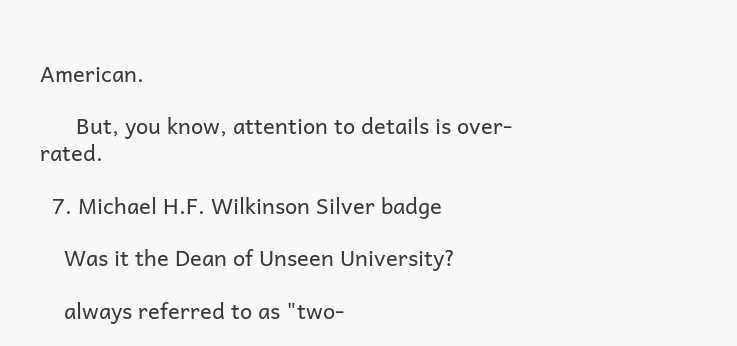American.

      But, you know, attention to details is over-rated.

  7. Michael H.F. Wilkinson Silver badge

    Was it the Dean of Unseen University?

    always referred to as "two-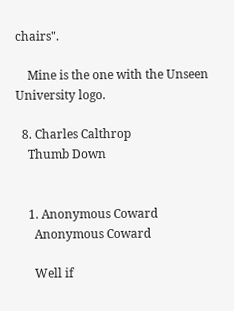chairs".

    Mine is the one with the Unseen University logo.

  8. Charles Calthrop
    Thumb Down


    1. Anonymous Coward
      Anonymous Coward

      Well if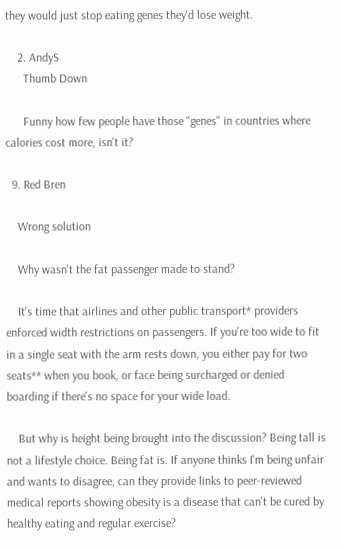they would just stop eating genes they'd lose weight.

    2. AndyS
      Thumb Down

      Funny how few people have those "genes" in countries where calories cost more, isn't it?

  9. Red Bren

    Wrong solution

    Why wasn't the fat passenger made to stand?

    It's time that airlines and other public transport* providers enforced width restrictions on passengers. If you're too wide to fit in a single seat with the arm rests down, you either pay for two seats** when you book, or face being surcharged or denied boarding if there's no space for your wide load.

    But why is height being brought into the discussion? Being tall is not a lifestyle choice. Being fat is. If anyone thinks I'm being unfair and wants to disagree, can they provide links to peer-reviewed medical reports showing obesity is a disease that can't be cured by healthy eating and regular exercise?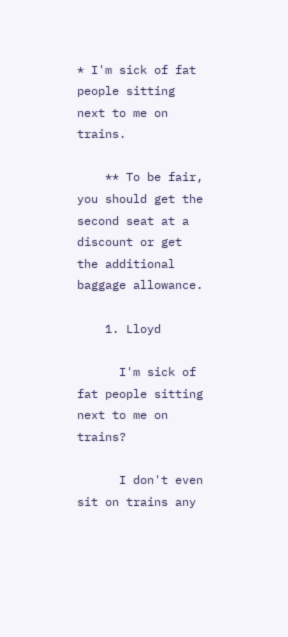* I'm sick of fat people sitting next to me on trains.

    ** To be fair, you should get the second seat at a discount or get the additional baggage allowance.

    1. Lloyd

      I'm sick of fat people sitting next to me on trains?

      I don't even sit on trains any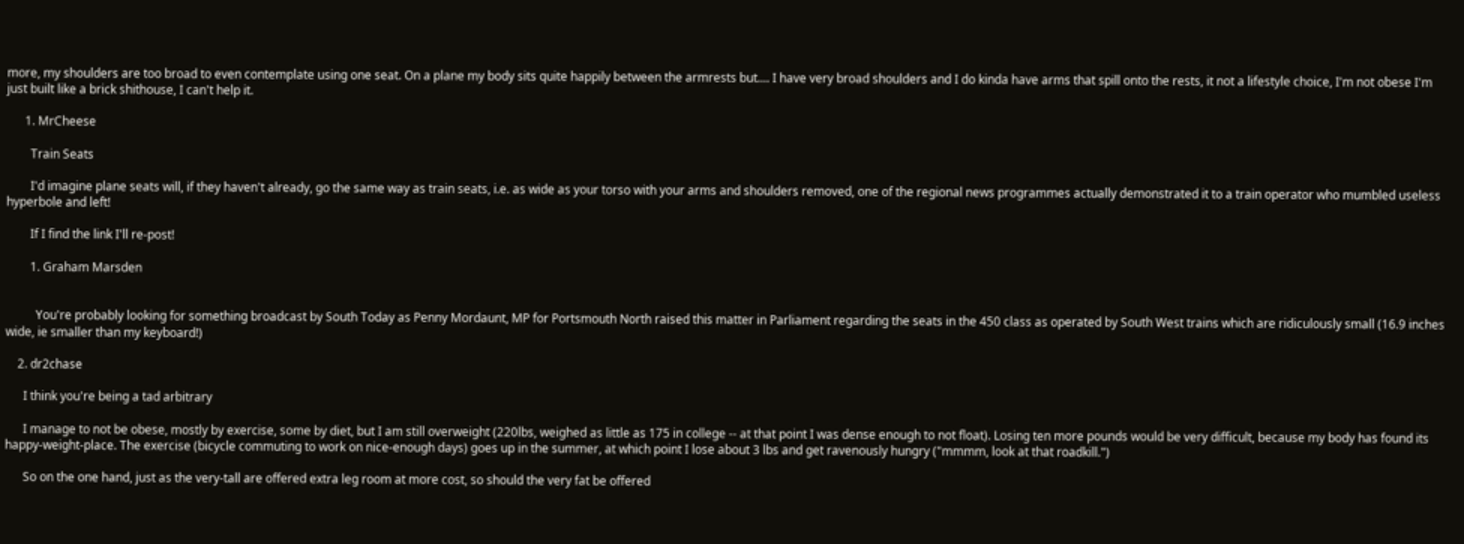more, my shoulders are too broad to even contemplate using one seat. On a plane my body sits quite happily between the armrests but.... I have very broad shoulders and I do kinda have arms that spill onto the rests, it not a lifestyle choice, I'm not obese I'm just built like a brick shithouse, I can't help it.

      1. MrCheese

        Train Seats

        I'd imagine plane seats will, if they haven't already, go the same way as train seats, i.e. as wide as your torso with your arms and shoulders removed, one of the regional news programmes actually demonstrated it to a train operator who mumbled useless hyperbole and left!

        If I find the link I'll re-post!

        1. Graham Marsden


          You're probably looking for something broadcast by South Today as Penny Mordaunt, MP for Portsmouth North raised this matter in Parliament regarding the seats in the 450 class as operated by South West trains which are ridiculously small (16.9 inches wide, ie smaller than my keyboard!)

    2. dr2chase

      I think you're being a tad arbitrary

      I manage to not be obese, mostly by exercise, some by diet, but I am still overweight (220lbs, weighed as little as 175 in college -- at that point I was dense enough to not float). Losing ten more pounds would be very difficult, because my body has found its happy-weight-place. The exercise (bicycle commuting to work on nice-enough days) goes up in the summer, at which point I lose about 3 lbs and get ravenously hungry ("mmmm, look at that roadkill.")

      So on the one hand, just as the very-tall are offered extra leg room at more cost, so should the very fat be offered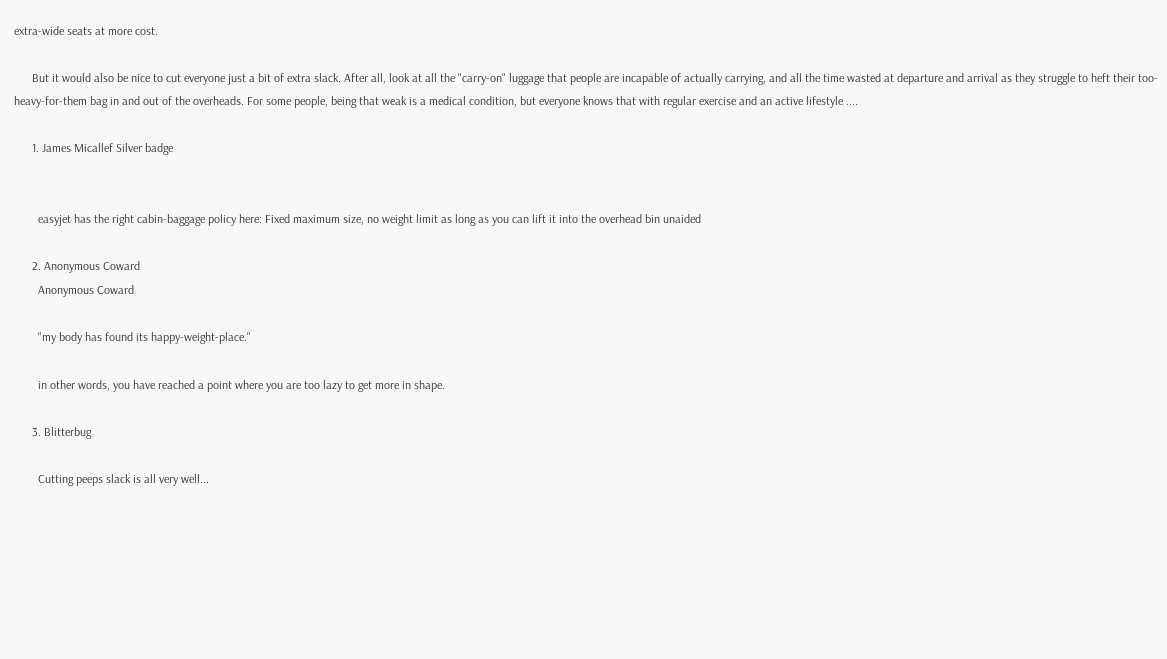extra-wide seats at more cost.

      But it would also be nice to cut everyone just a bit of extra slack. After all, look at all the "carry-on" luggage that people are incapable of actually carrying, and all the time wasted at departure and arrival as they struggle to heft their too-heavy-for-them bag in and out of the overheads. For some people, being that weak is a medical condition, but everyone knows that with regular exercise and an active lifestyle ....

      1. James Micallef Silver badge


        easyjet has the right cabin-baggage policy here: Fixed maximum size, no weight limit as long as you can lift it into the overhead bin unaided

      2. Anonymous Coward
        Anonymous Coward

        "my body has found its happy-weight-place."

        in other words, you have reached a point where you are too lazy to get more in shape.

      3. Blitterbug

        Cutting peeps slack is all very well...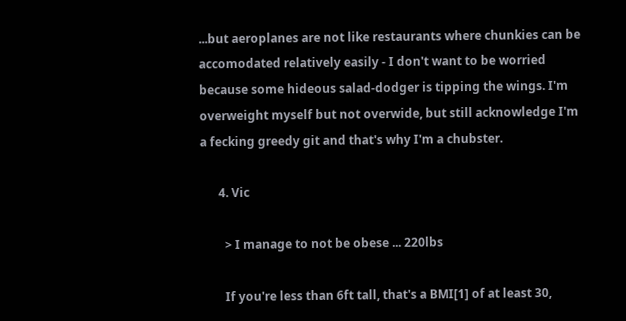...but aeroplanes are not like restaurants where chunkies can be accomodated relatively easily - I don't want to be worried because some hideous salad-dodger is tipping the wings. I'm overweight myself but not overwide, but still acknowledge I'm a fecking greedy git and that's why I'm a chubster.

      4. Vic

        > I manage to not be obese ... 220lbs

        If you're less than 6ft tall, that's a BMI[1] of at least 30,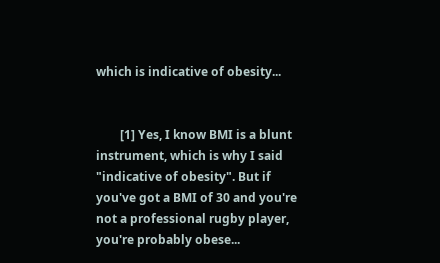which is indicative of obesity...


        [1] Yes, I know BMI is a blunt instrument, which is why I said "indicative of obesity". But if you've got a BMI of 30 and you're not a professional rugby player, you're probably obese...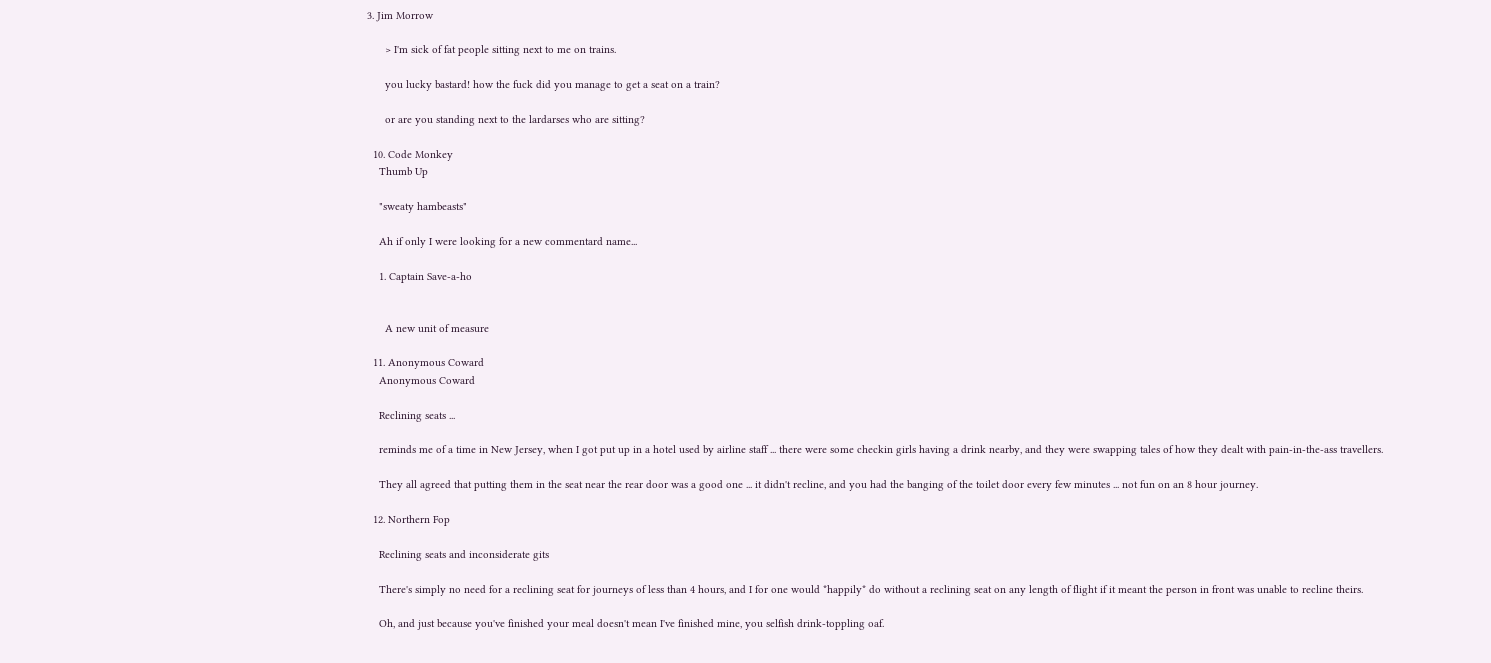3. Jim Morrow

      > I'm sick of fat people sitting next to me on trains.

      you lucky bastard! how the fuck did you manage to get a seat on a train?

      or are you standing next to the lardarses who are sitting?

  10. Code Monkey
    Thumb Up

    "sweaty hambeasts"

    Ah if only I were looking for a new commentard name...

    1. Captain Save-a-ho


      A new unit of measure

  11. Anonymous Coward
    Anonymous Coward

    Reclining seats ...

    reminds me of a time in New Jersey, when I got put up in a hotel used by airline staff ... there were some checkin girls having a drink nearby, and they were swapping tales of how they dealt with pain-in-the-ass travellers.

    They all agreed that putting them in the seat near the rear door was a good one ... it didn't recline, and you had the banging of the toilet door every few minutes ... not fun on an 8 hour journey.

  12. Northern Fop

    Reclining seats and inconsiderate gits

    There's simply no need for a reclining seat for journeys of less than 4 hours, and I for one would *happily* do without a reclining seat on any length of flight if it meant the person in front was unable to recline theirs.

    Oh, and just because you've finished your meal doesn't mean I've finished mine, you selfish drink-toppling oaf.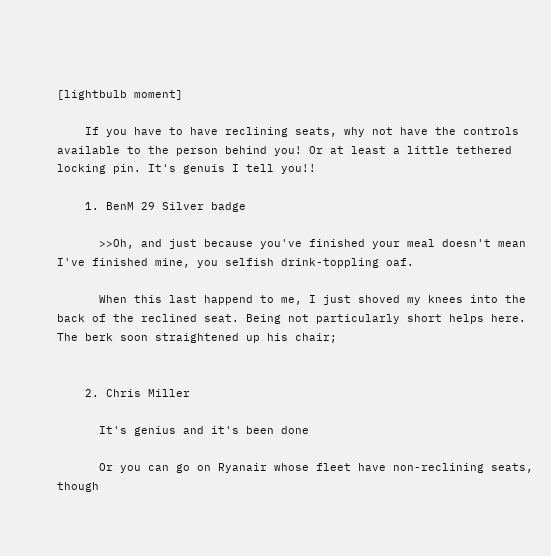[lightbulb moment]

    If you have to have reclining seats, why not have the controls available to the person behind you! Or at least a little tethered locking pin. It's genuis I tell you!!

    1. BenM 29 Silver badge

      >>Oh, and just because you've finished your meal doesn't mean I've finished mine, you selfish drink-toppling oaf.

      When this last happend to me, I just shoved my knees into the back of the reclined seat. Being not particularly short helps here. The berk soon straightened up his chair;


    2. Chris Miller

      It's genius and it's been done

      Or you can go on Ryanair whose fleet have non-reclining seats, though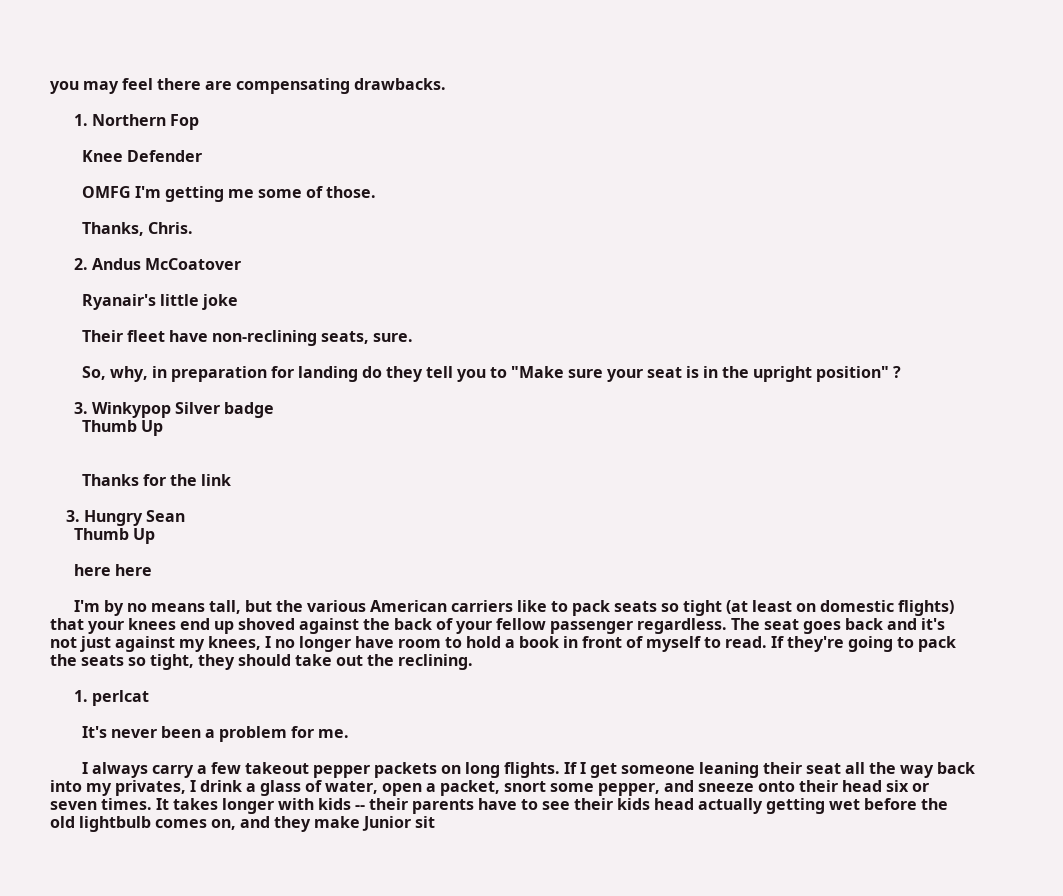you may feel there are compensating drawbacks.

      1. Northern Fop

        Knee Defender

        OMFG I'm getting me some of those.

        Thanks, Chris.

      2. Andus McCoatover

        Ryanair's little joke

        Their fleet have non-reclining seats, sure.

        So, why, in preparation for landing do they tell you to "Make sure your seat is in the upright position" ?

      3. Winkypop Silver badge
        Thumb Up


        Thanks for the link

    3. Hungry Sean
      Thumb Up

      here here

      I'm by no means tall, but the various American carriers like to pack seats so tight (at least on domestic flights) that your knees end up shoved against the back of your fellow passenger regardless. The seat goes back and it's not just against my knees, I no longer have room to hold a book in front of myself to read. If they're going to pack the seats so tight, they should take out the reclining.

      1. perlcat

        It's never been a problem for me.

        I always carry a few takeout pepper packets on long flights. If I get someone leaning their seat all the way back into my privates, I drink a glass of water, open a packet, snort some pepper, and sneeze onto their head six or seven times. It takes longer with kids -- their parents have to see their kids head actually getting wet before the old lightbulb comes on, and they make Junior sit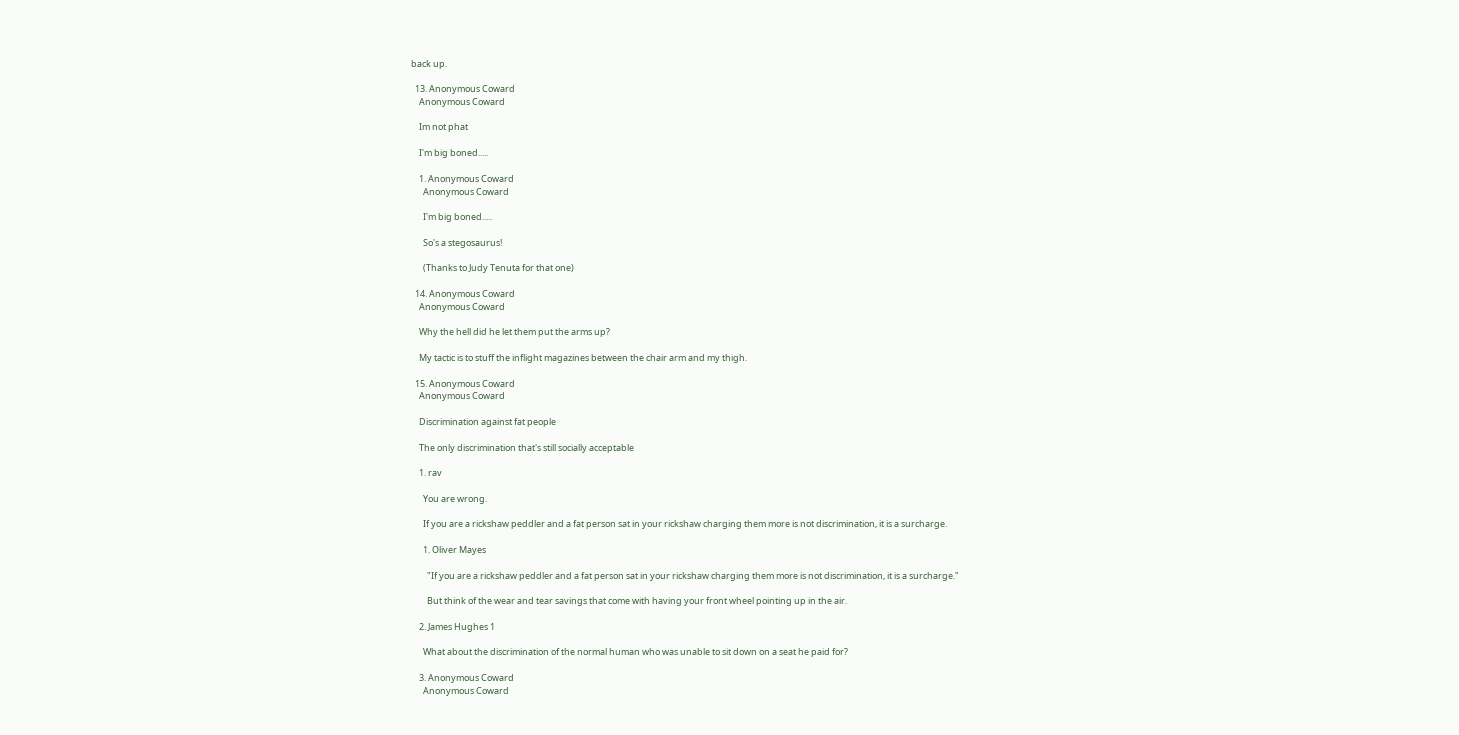back up.

  13. Anonymous Coward
    Anonymous Coward

    Im not phat

    I'm big boned.....

    1. Anonymous Coward
      Anonymous Coward

      I'm big boned.....

      So's a stegosaurus!

      (Thanks to Judy Tenuta for that one)

  14. Anonymous Coward
    Anonymous Coward

    Why the hell did he let them put the arms up?

    My tactic is to stuff the inflight magazines between the chair arm and my thigh.

  15. Anonymous Coward
    Anonymous Coward

    Discrimination against fat people

    The only discrimination that's still socially acceptable

    1. rav

      You are wrong.

      If you are a rickshaw peddler and a fat person sat in your rickshaw charging them more is not discrimination, it is a surcharge.

      1. Oliver Mayes

        "If you are a rickshaw peddler and a fat person sat in your rickshaw charging them more is not discrimination, it is a surcharge."

        But think of the wear and tear savings that come with having your front wheel pointing up in the air.

    2. James Hughes 1

      What about the discrimination of the normal human who was unable to sit down on a seat he paid for?

    3. Anonymous Coward
      Anonymous Coward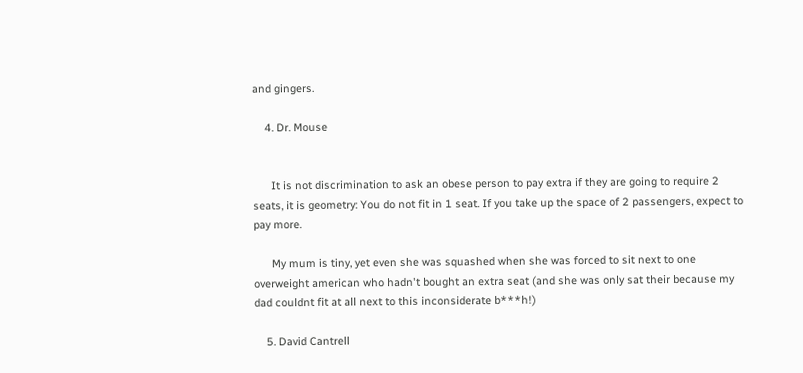and gingers.

    4. Dr. Mouse


      It is not discrimination to ask an obese person to pay extra if they are going to require 2 seats, it is geometry: You do not fit in 1 seat. If you take up the space of 2 passengers, expect to pay more.

      My mum is tiny, yet even she was squashed when she was forced to sit next to one overweight american who hadn't bought an extra seat (and she was only sat their because my dad couldnt fit at all next to this inconsiderate b***h!)

    5. David Cantrell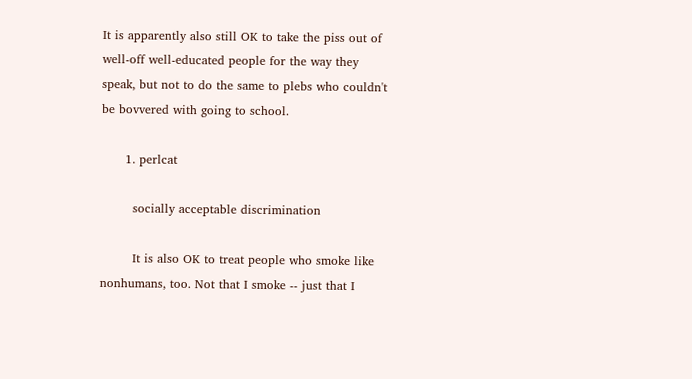It is apparently also still OK to take the piss out of well-off well-educated people for the way they speak, but not to do the same to plebs who couldn't be bovvered with going to school.

      1. perlcat

        socially acceptable discrimination

        It is also OK to treat people who smoke like nonhumans, too. Not that I smoke -- just that I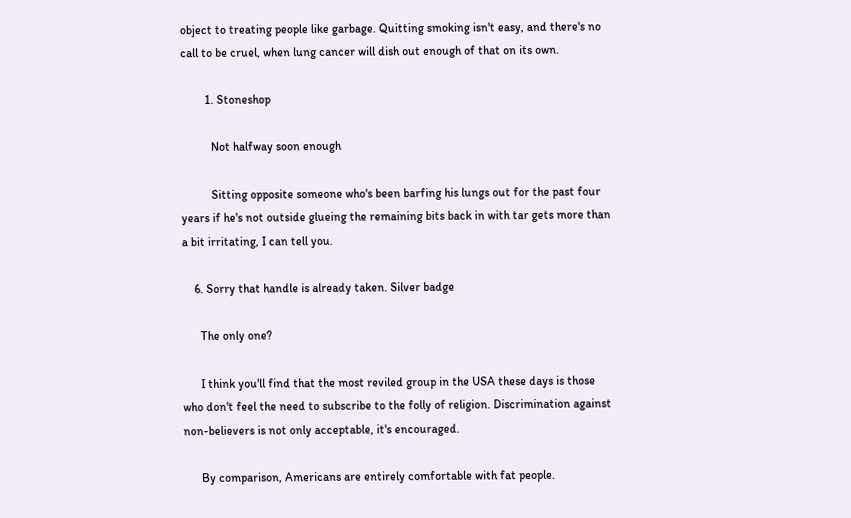object to treating people like garbage. Quitting smoking isn't easy, and there's no call to be cruel, when lung cancer will dish out enough of that on its own.

        1. Stoneshop

          Not halfway soon enough

          Sitting opposite someone who's been barfing his lungs out for the past four years if he's not outside glueing the remaining bits back in with tar gets more than a bit irritating, I can tell you.

    6. Sorry that handle is already taken. Silver badge

      The only one?

      I think you'll find that the most reviled group in the USA these days is those who don't feel the need to subscribe to the folly of religion. Discrimination against non-believers is not only acceptable, it's encouraged.

      By comparison, Americans are entirely comfortable with fat people.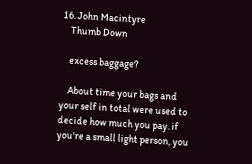16. John Macintyre
    Thumb Down

    excess baggage?

    About time your bags and your self in total were used to decide how much you pay. if you're a small light person, you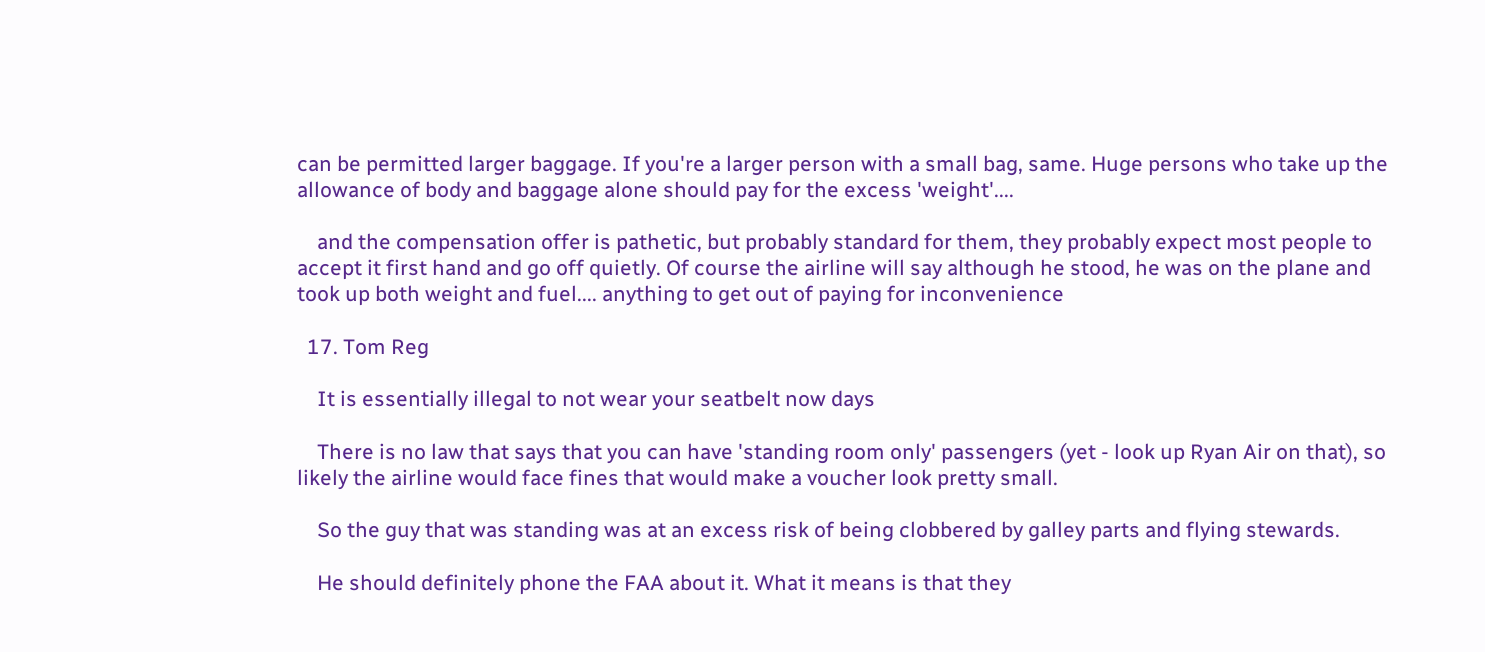can be permitted larger baggage. If you're a larger person with a small bag, same. Huge persons who take up the allowance of body and baggage alone should pay for the excess 'weight'....

    and the compensation offer is pathetic, but probably standard for them, they probably expect most people to accept it first hand and go off quietly. Of course the airline will say although he stood, he was on the plane and took up both weight and fuel.... anything to get out of paying for inconvenience

  17. Tom Reg

    It is essentially illegal to not wear your seatbelt now days

    There is no law that says that you can have 'standing room only' passengers (yet - look up Ryan Air on that), so likely the airline would face fines that would make a voucher look pretty small.

    So the guy that was standing was at an excess risk of being clobbered by galley parts and flying stewards.

    He should definitely phone the FAA about it. What it means is that they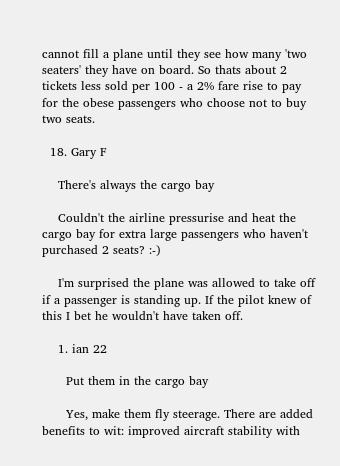cannot fill a plane until they see how many 'two seaters' they have on board. So thats about 2 tickets less sold per 100 - a 2% fare rise to pay for the obese passengers who choose not to buy two seats.

  18. Gary F

    There's always the cargo bay

    Couldn't the airline pressurise and heat the cargo bay for extra large passengers who haven't purchased 2 seats? :-)

    I'm surprised the plane was allowed to take off if a passenger is standing up. If the pilot knew of this I bet he wouldn't have taken off.

    1. ian 22

      Put them in the cargo bay

      Yes, make them fly steerage. There are added benefits to wit: improved aircraft stability with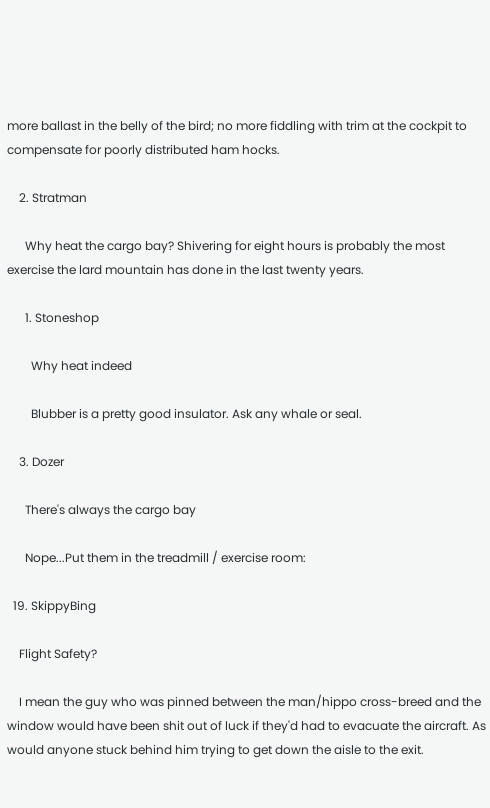more ballast in the belly of the bird; no more fiddling with trim at the cockpit to compensate for poorly distributed ham hocks.

    2. Stratman

      Why heat the cargo bay? Shivering for eight hours is probably the most exercise the lard mountain has done in the last twenty years.

      1. Stoneshop

        Why heat indeed

        Blubber is a pretty good insulator. Ask any whale or seal.

    3. Dozer

      There's always the cargo bay

      Nope...Put them in the treadmill / exercise room:

  19. SkippyBing

    Flight Safety?

    I mean the guy who was pinned between the man/hippo cross-breed and the window would have been shit out of luck if they'd had to evacuate the aircraft. As would anyone stuck behind him trying to get down the aisle to the exit.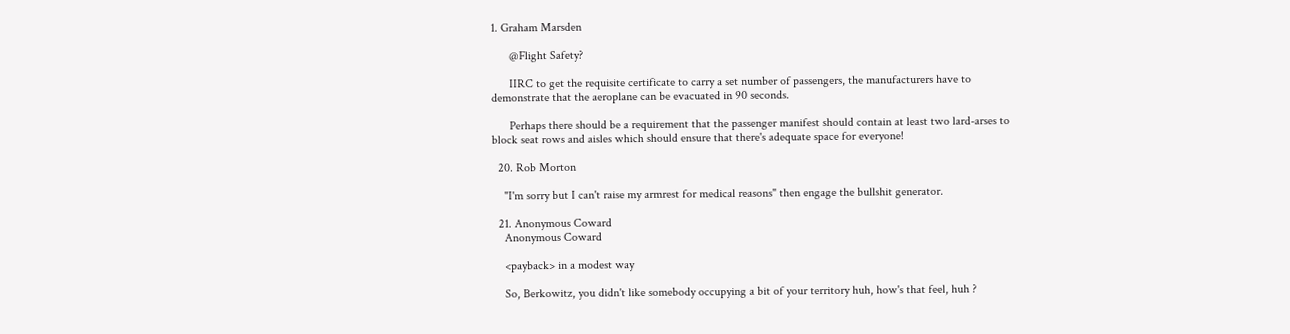1. Graham Marsden

      @Flight Safety?

      IIRC to get the requisite certificate to carry a set number of passengers, the manufacturers have to demonstrate that the aeroplane can be evacuated in 90 seconds.

      Perhaps there should be a requirement that the passenger manifest should contain at least two lard-arses to block seat rows and aisles which should ensure that there's adequate space for everyone!

  20. Rob Morton

    "I'm sorry but I can't raise my armrest for medical reasons" then engage the bullshit generator.

  21. Anonymous Coward
    Anonymous Coward

    <payback> in a modest way

    So, Berkowitz, you didn't like somebody occupying a bit of your territory huh, how's that feel, huh ?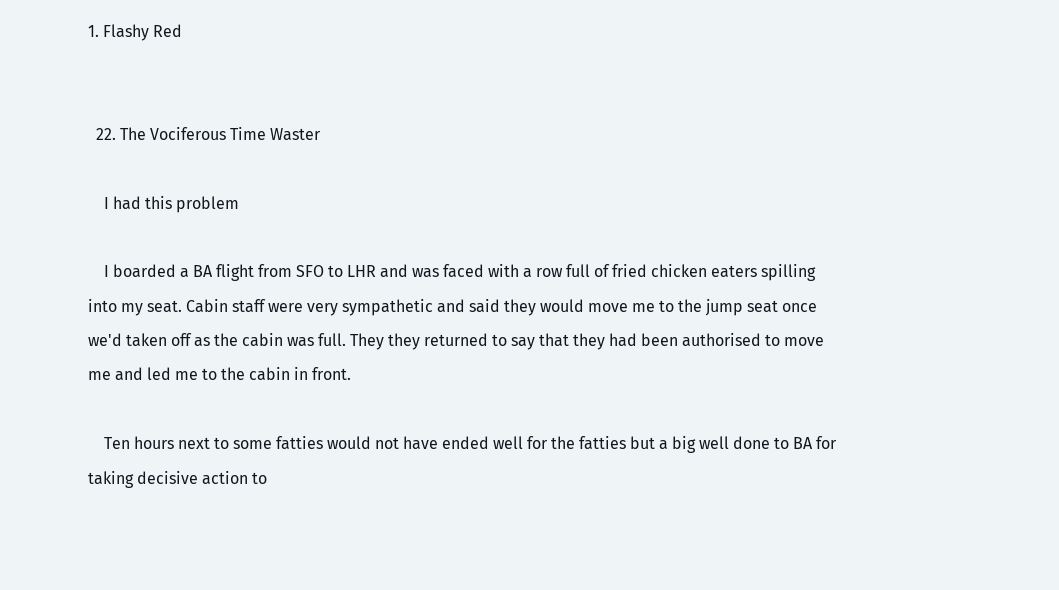1. Flashy Red


  22. The Vociferous Time Waster

    I had this problem

    I boarded a BA flight from SFO to LHR and was faced with a row full of fried chicken eaters spilling into my seat. Cabin staff were very sympathetic and said they would move me to the jump seat once we'd taken off as the cabin was full. They they returned to say that they had been authorised to move me and led me to the cabin in front.

    Ten hours next to some fatties would not have ended well for the fatties but a big well done to BA for taking decisive action to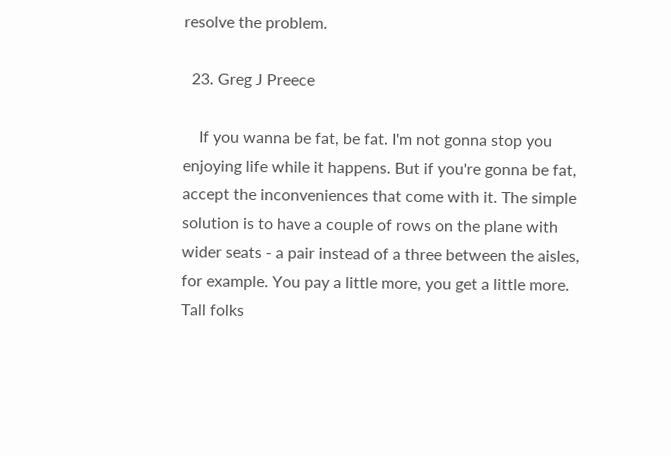resolve the problem.

  23. Greg J Preece

    If you wanna be fat, be fat. I'm not gonna stop you enjoying life while it happens. But if you're gonna be fat, accept the inconveniences that come with it. The simple solution is to have a couple of rows on the plane with wider seats - a pair instead of a three between the aisles, for example. You pay a little more, you get a little more. Tall folks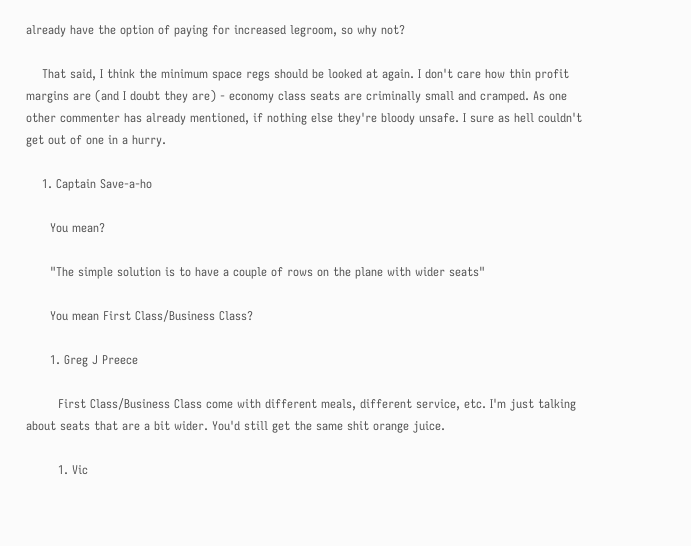already have the option of paying for increased legroom, so why not?

    That said, I think the minimum space regs should be looked at again. I don't care how thin profit margins are (and I doubt they are) - economy class seats are criminally small and cramped. As one other commenter has already mentioned, if nothing else they're bloody unsafe. I sure as hell couldn't get out of one in a hurry.

    1. Captain Save-a-ho

      You mean?

      "The simple solution is to have a couple of rows on the plane with wider seats"

      You mean First Class/Business Class?

      1. Greg J Preece

        First Class/Business Class come with different meals, different service, etc. I'm just talking about seats that are a bit wider. You'd still get the same shit orange juice.

        1. Vic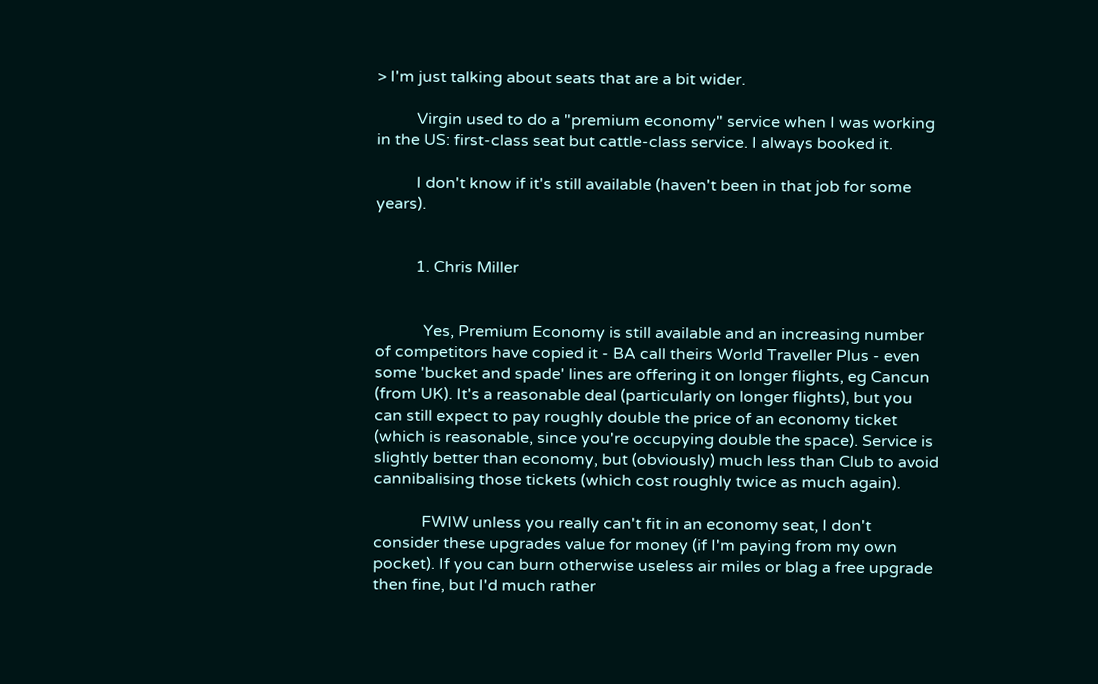> I'm just talking about seats that are a bit wider.

          Virgin used to do a "premium economy" service when I was working in the US: first-class seat but cattle-class service. I always booked it.

          I don't know if it's still available (haven't been in that job for some years).


          1. Chris Miller


            Yes, Premium Economy is still available and an increasing number of competitors have copied it - BA call theirs World Traveller Plus - even some 'bucket and spade' lines are offering it on longer flights, eg Cancun (from UK). It's a reasonable deal (particularly on longer flights), but you can still expect to pay roughly double the price of an economy ticket (which is reasonable, since you're occupying double the space). Service is slightly better than economy, but (obviously) much less than Club to avoid cannibalising those tickets (which cost roughly twice as much again).

            FWIW unless you really can't fit in an economy seat, I don't consider these upgrades value for money (if I'm paying from my own pocket). If you can burn otherwise useless air miles or blag a free upgrade then fine, but I'd much rather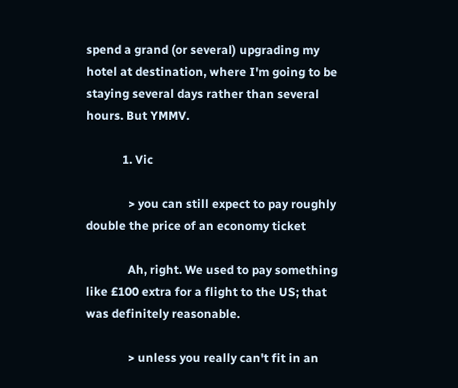spend a grand (or several) upgrading my hotel at destination, where I'm going to be staying several days rather than several hours. But YMMV.

            1. Vic

              > you can still expect to pay roughly double the price of an economy ticket

              Ah, right. We used to pay something like £100 extra for a flight to the US; that was definitely reasonable.

              > unless you really can't fit in an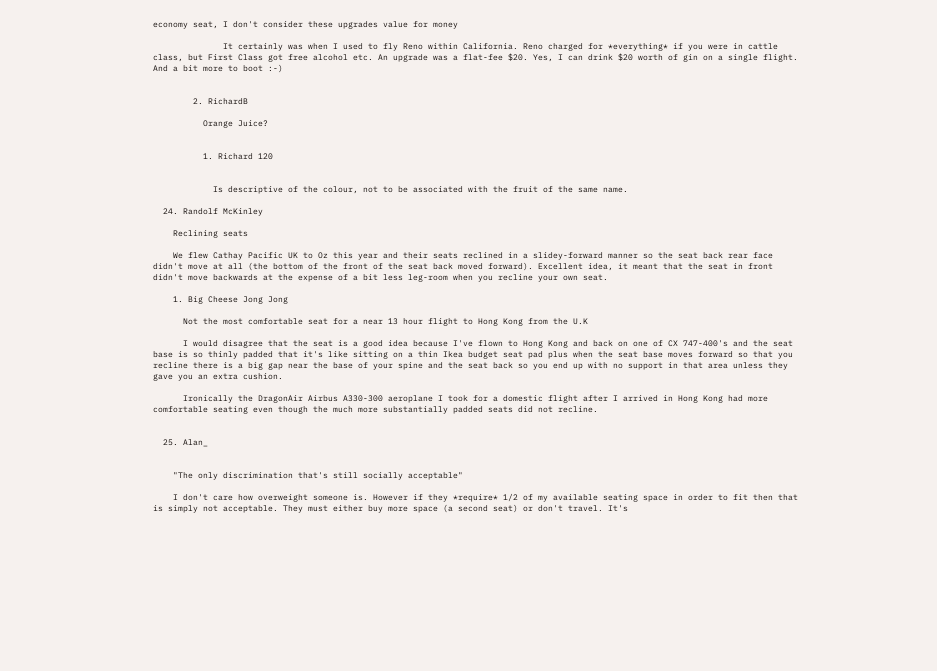economy seat, I don't consider these upgrades value for money

              It certainly was when I used to fly Reno within California. Reno charged for *everything* if you were in cattle class, but First Class got free alcohol etc. An upgrade was a flat-fee $20. Yes, I can drink $20 worth of gin on a single flight. And a bit more to boot :-)


        2. RichardB

          Orange Juice?


          1. Richard 120


            Is descriptive of the colour, not to be associated with the fruit of the same name.

  24. Randolf McKinley

    Reclining seats

    We flew Cathay Pacific UK to Oz this year and their seats reclined in a slidey-forward manner so the seat back rear face didn't move at all (the bottom of the front of the seat back moved forward). Excellent idea, it meant that the seat in front didn't move backwards at the expense of a bit less leg-room when you recline your own seat.

    1. Big Cheese Jong Jong

      Not the most comfortable seat for a near 13 hour flight to Hong Kong from the U.K

      I would disagree that the seat is a good idea because I've flown to Hong Kong and back on one of CX 747-400's and the seat base is so thinly padded that it's like sitting on a thin Ikea budget seat pad plus when the seat base moves forward so that you recline there is a big gap near the base of your spine and the seat back so you end up with no support in that area unless they gave you an extra cushion.

      Ironically the DragonAir Airbus A330-300 aeroplane I took for a domestic flight after I arrived in Hong Kong had more comfortable seating even though the much more substantially padded seats did not recline.


  25. Alan_


    "The only discrimination that's still socially acceptable"

    I don't care how overweight someone is. However if they *require* 1/2 of my available seating space in order to fit then that is simply not acceptable. They must either buy more space (a second seat) or don't travel. It's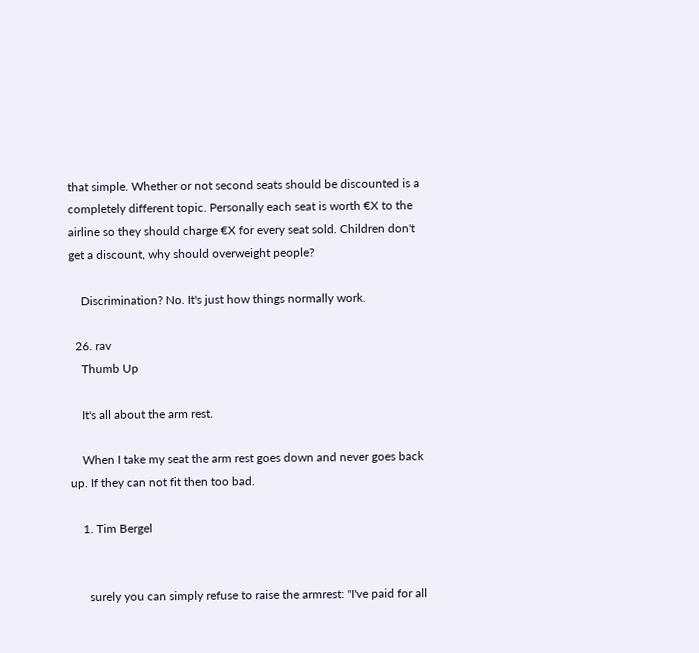that simple. Whether or not second seats should be discounted is a completely different topic. Personally each seat is worth €X to the airline so they should charge €X for every seat sold. Children don't get a discount, why should overweight people?

    Discrimination? No. It's just how things normally work.

  26. rav
    Thumb Up

    It's all about the arm rest.

    When I take my seat the arm rest goes down and never goes back up. If they can not fit then too bad.

    1. Tim Bergel


      surely you can simply refuse to raise the armrest: "I've paid for all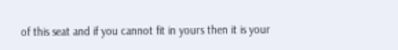of this seat and if you cannot fit in yours then it is your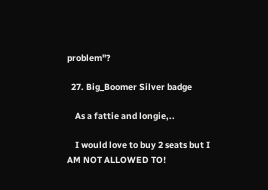problem"?

  27. Big_Boomer Silver badge

    As a fattie and longie,..

    I would love to buy 2 seats but I AM NOT ALLOWED TO!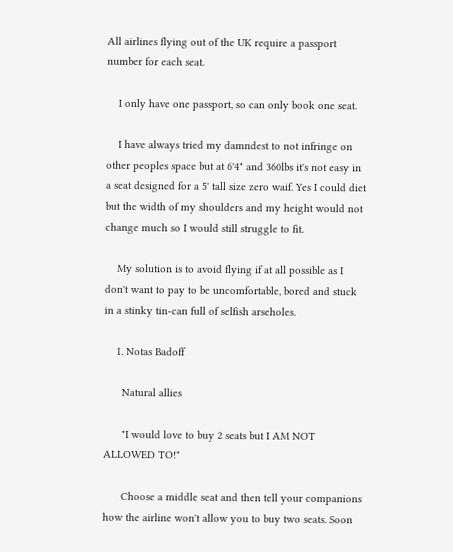All airlines flying out of the UK require a passport number for each seat.

    I only have one passport, so can only book one seat.

    I have always tried my damndest to not infringe on other peoples space but at 6'4" and 360lbs it's not easy in a seat designed for a 5' tall size zero waif. Yes I could diet but the width of my shoulders and my height would not change much so I would still struggle to fit.

    My solution is to avoid flying if at all possible as I don't want to pay to be uncomfortable, bored and stuck in a stinky tin-can full of selfish arseholes.

    1. Notas Badoff

      Natural allies

      "I would love to buy 2 seats but I AM NOT ALLOWED TO!"

      Choose a middle seat and then tell your companions how the airline won't allow you to buy two seats. Soon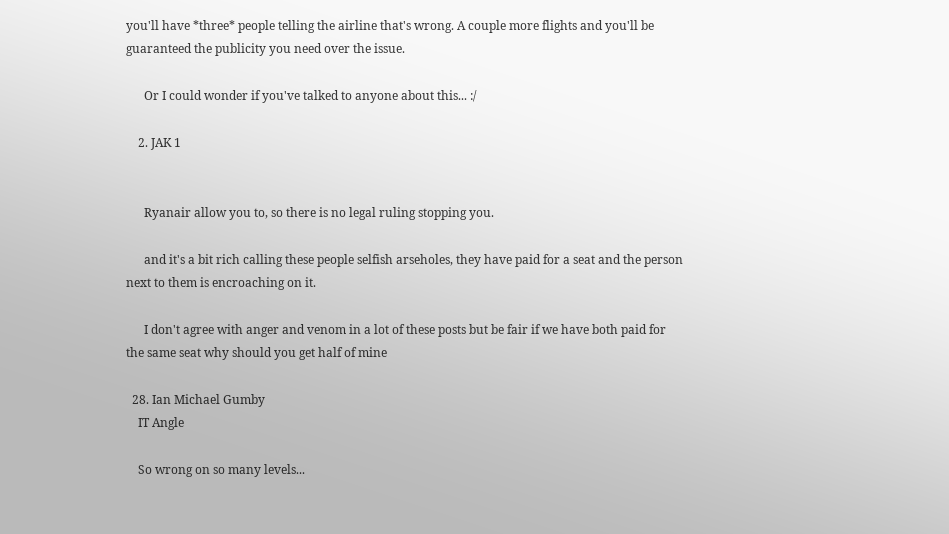you'll have *three* people telling the airline that's wrong. A couple more flights and you'll be guaranteed the publicity you need over the issue.

      Or I could wonder if you've talked to anyone about this... :/

    2. JAK 1


      Ryanair allow you to, so there is no legal ruling stopping you.

      and it's a bit rich calling these people selfish arseholes, they have paid for a seat and the person next to them is encroaching on it.

      I don't agree with anger and venom in a lot of these posts but be fair if we have both paid for the same seat why should you get half of mine

  28. Ian Michael Gumby
    IT Angle

    So wrong on so many levels...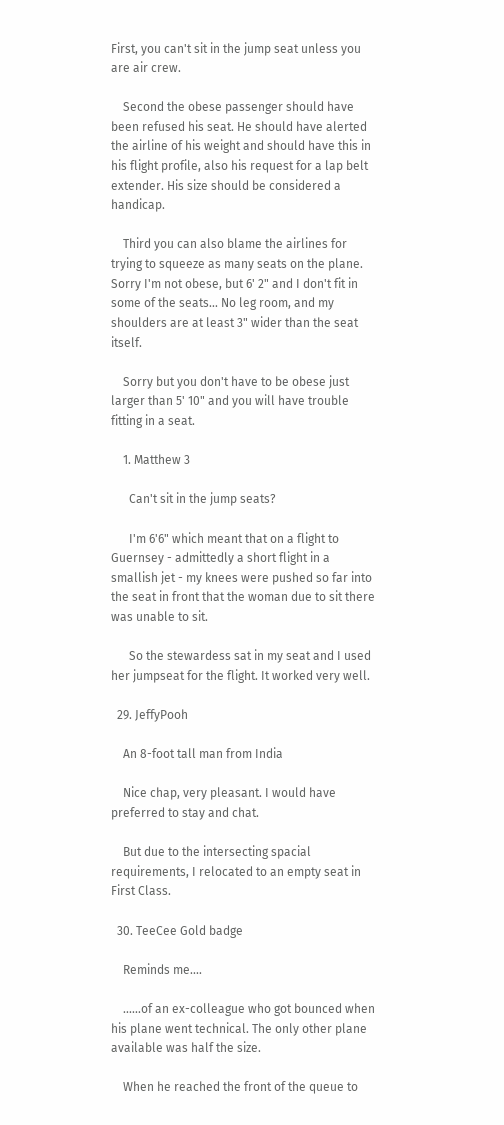First, you can't sit in the jump seat unless you are air crew.

    Second the obese passenger should have been refused his seat. He should have alerted the airline of his weight and should have this in his flight profile, also his request for a lap belt extender. His size should be considered a handicap.

    Third you can also blame the airlines for trying to squeeze as many seats on the plane. Sorry I'm not obese, but 6' 2" and I don't fit in some of the seats... No leg room, and my shoulders are at least 3" wider than the seat itself.

    Sorry but you don't have to be obese just larger than 5' 10" and you will have trouble fitting in a seat.

    1. Matthew 3

      Can't sit in the jump seats?

      I'm 6'6" which meant that on a flight to Guernsey - admittedly a short flight in a smallish jet - my knees were pushed so far into the seat in front that the woman due to sit there was unable to sit.

      So the stewardess sat in my seat and I used her jumpseat for the flight. It worked very well.

  29. JeffyPooh

    An 8-foot tall man from India

    Nice chap, very pleasant. I would have preferred to stay and chat.

    But due to the intersecting spacial requirements, I relocated to an empty seat in First Class.

  30. TeeCee Gold badge

    Reminds me....

    ......of an ex-colleague who got bounced when his plane went technical. The only other plane available was half the size.

    When he reached the front of the queue to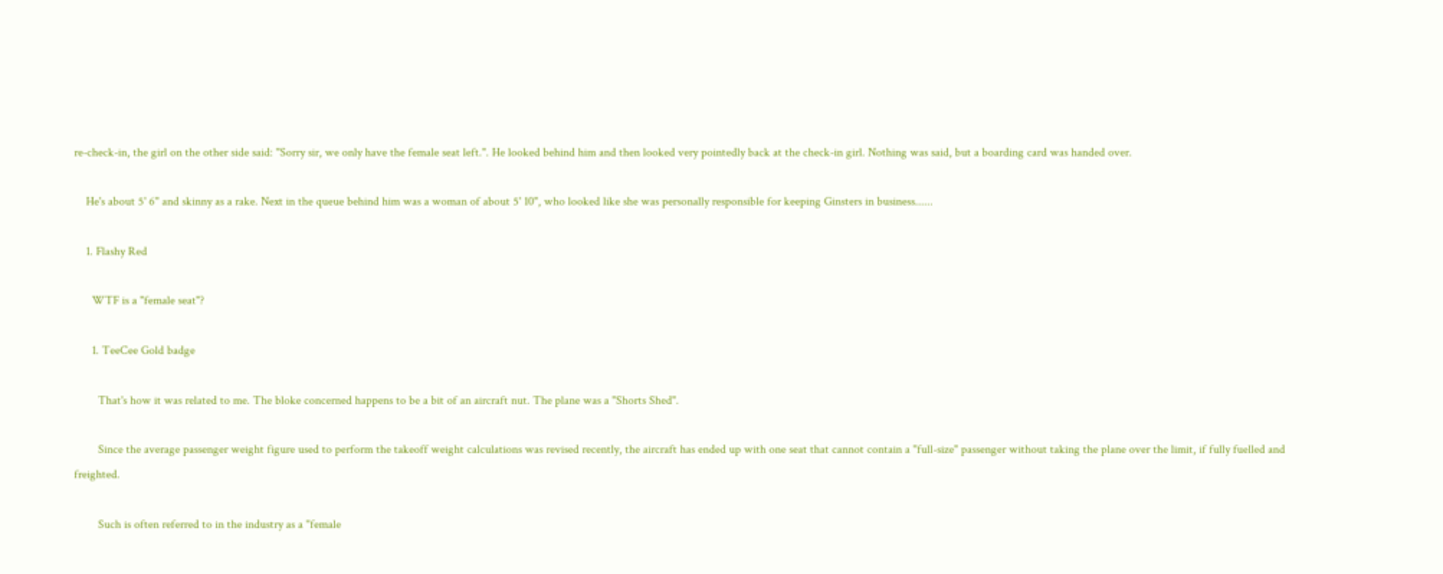re-check-in, the girl on the other side said: "Sorry sir, we only have the female seat left.". He looked behind him and then looked very pointedly back at the check-in girl. Nothing was said, but a boarding card was handed over.

    He's about 5' 6" and skinny as a rake. Next in the queue behind him was a woman of about 5' 10", who looked like she was personally responsible for keeping Ginsters in business......

    1. Flashy Red

      WTF is a "female seat"?

      1. TeeCee Gold badge

        That's how it was related to me. The bloke concerned happens to be a bit of an aircraft nut. The plane was a "Shorts Shed".

        Since the average passenger weight figure used to perform the takeoff weight calculations was revised recently, the aircraft has ended up with one seat that cannot contain a "full-size" passenger without taking the plane over the limit, if fully fuelled and freighted.

        Such is often referred to in the industry as a "female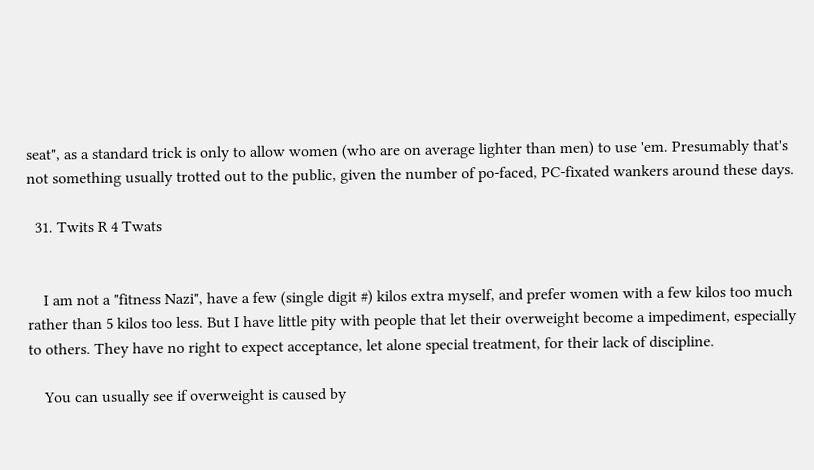seat", as a standard trick is only to allow women (who are on average lighter than men) to use 'em. Presumably that's not something usually trotted out to the public, given the number of po-faced, PC-fixated wankers around these days.

  31. Twits R 4 Twats


    I am not a "fitness Nazi", have a few (single digit #) kilos extra myself, and prefer women with a few kilos too much rather than 5 kilos too less. But I have little pity with people that let their overweight become a impediment, especially to others. They have no right to expect acceptance, let alone special treatment, for their lack of discipline.

    You can usually see if overweight is caused by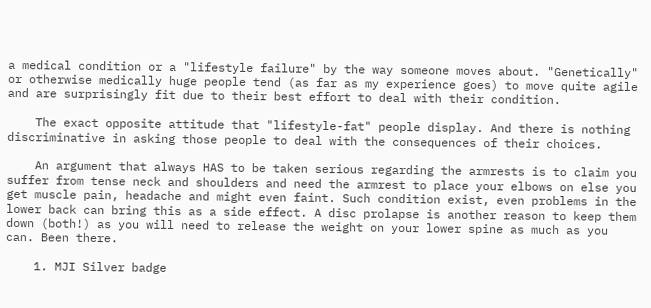a medical condition or a "lifestyle failure" by the way someone moves about. "Genetically" or otherwise medically huge people tend (as far as my experience goes) to move quite agile and are surprisingly fit due to their best effort to deal with their condition.

    The exact opposite attitude that "lifestyle-fat" people display. And there is nothing discriminative in asking those people to deal with the consequences of their choices.

    An argument that always HAS to be taken serious regarding the armrests is to claim you suffer from tense neck and shoulders and need the armrest to place your elbows on else you get muscle pain, headache and might even faint. Such condition exist, even problems in the lower back can bring this as a side effect. A disc prolapse is another reason to keep them down (both!) as you will need to release the weight on your lower spine as much as you can. Been there.

    1. MJI Silver badge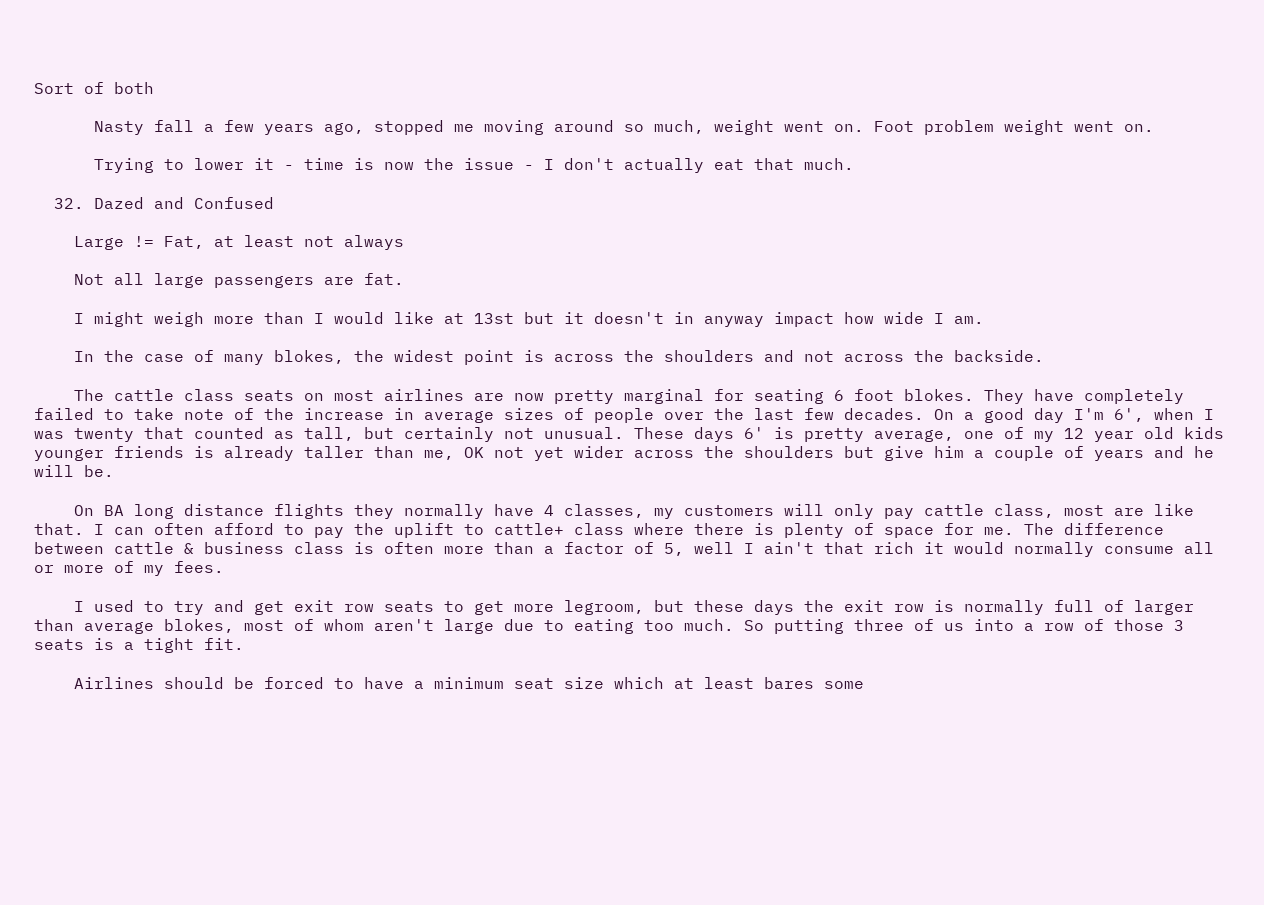Sort of both

      Nasty fall a few years ago, stopped me moving around so much, weight went on. Foot problem weight went on.

      Trying to lower it - time is now the issue - I don't actually eat that much.

  32. Dazed and Confused

    Large != Fat, at least not always

    Not all large passengers are fat.

    I might weigh more than I would like at 13st but it doesn't in anyway impact how wide I am.

    In the case of many blokes, the widest point is across the shoulders and not across the backside.

    The cattle class seats on most airlines are now pretty marginal for seating 6 foot blokes. They have completely failed to take note of the increase in average sizes of people over the last few decades. On a good day I'm 6', when I was twenty that counted as tall, but certainly not unusual. These days 6' is pretty average, one of my 12 year old kids younger friends is already taller than me, OK not yet wider across the shoulders but give him a couple of years and he will be.

    On BA long distance flights they normally have 4 classes, my customers will only pay cattle class, most are like that. I can often afford to pay the uplift to cattle+ class where there is plenty of space for me. The difference between cattle & business class is often more than a factor of 5, well I ain't that rich it would normally consume all or more of my fees.

    I used to try and get exit row seats to get more legroom, but these days the exit row is normally full of larger than average blokes, most of whom aren't large due to eating too much. So putting three of us into a row of those 3 seats is a tight fit.

    Airlines should be forced to have a minimum seat size which at least bares some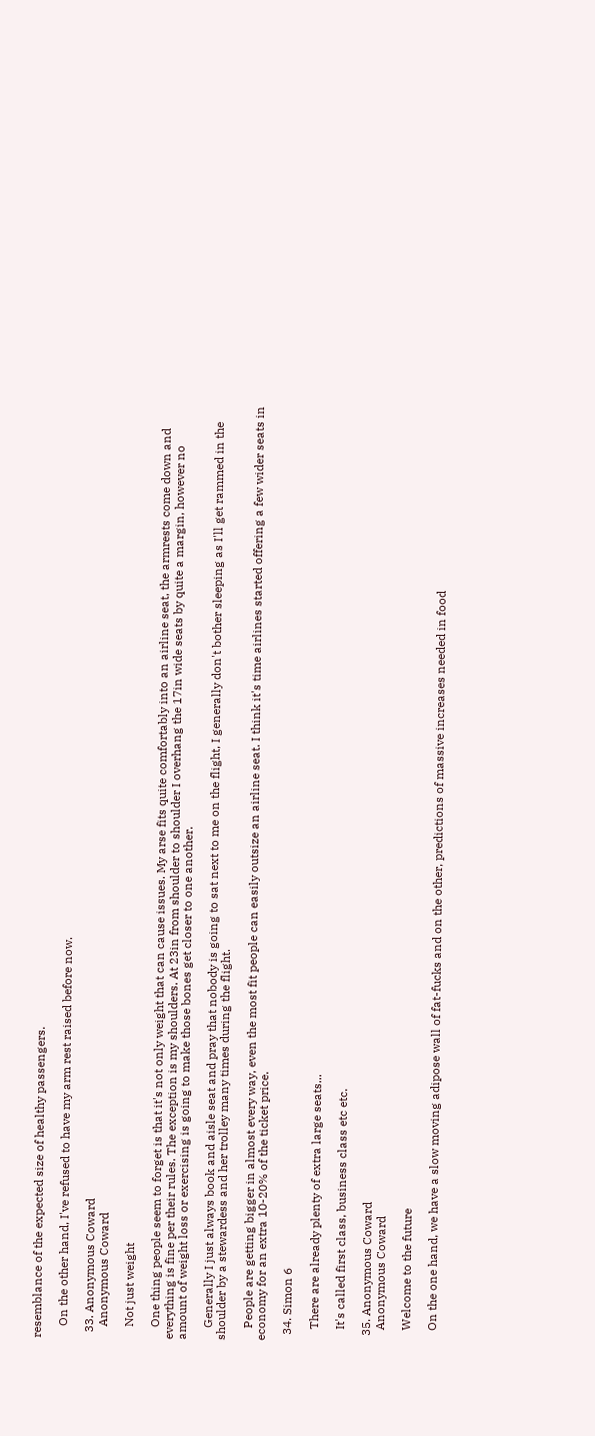resemblance of the expected size of healthy passengers.

    On the other hand, I've refused to have my arm rest raised before now.

  33. Anonymous Coward
    Anonymous Coward

    Not just weight

    One thing people seem to forget is that it's not only weight that can cause issues. My arse fits quite comfortably into an airline seat, the armrests come down and everything is fine per their rules. The exception is my shoulders. At 23in from shoulder to shoulder I overhang the 17in wide seats by quite a margin, however no amount of weight loss or exercising is going to make those bones get closer to one another.

    Generally I just always book and aisle seat and pray that nobody is going to sat next to me on the flight, I generally don't bother sleeping as I'll get rammed in the shoulder by a stewardess and her trolley many times during the flight.

    People are getting bigger in almost every way, even the most fit people can easily outsize an airline seat. I think it's time airlines started offering a few wider seats in economy for an extra 10-20% of the ticket price.

  34. Simon 6

    There are already plenty of extra large seats...

    It's called first class, business class etc etc.

  35. Anonymous Coward
    Anonymous Coward

    Welcome to the future

    On the one hand, we have a slow moving adipose wall of fat-fucks and on the other, predictions of massive increases needed in food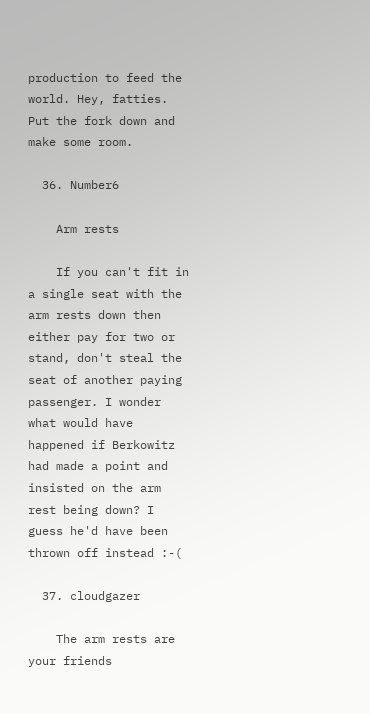production to feed the world. Hey, fatties. Put the fork down and make some room.

  36. Number6

    Arm rests

    If you can't fit in a single seat with the arm rests down then either pay for two or stand, don't steal the seat of another paying passenger. I wonder what would have happened if Berkowitz had made a point and insisted on the arm rest being down? I guess he'd have been thrown off instead :-(

  37. cloudgazer

    The arm rests are your friends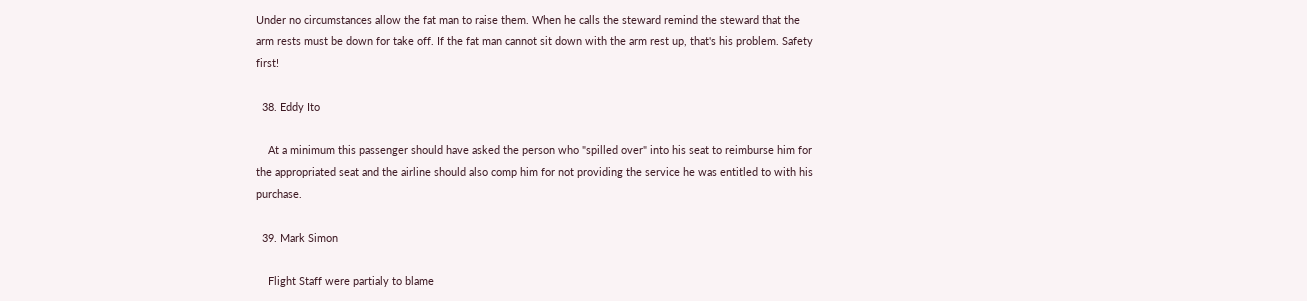Under no circumstances allow the fat man to raise them. When he calls the steward remind the steward that the arm rests must be down for take off. If the fat man cannot sit down with the arm rest up, that's his problem. Safety first!

  38. Eddy Ito

    At a minimum this passenger should have asked the person who "spilled over" into his seat to reimburse him for the appropriated seat and the airline should also comp him for not providing the service he was entitled to with his purchase.

  39. Mark Simon

    Flight Staff were partialy to blame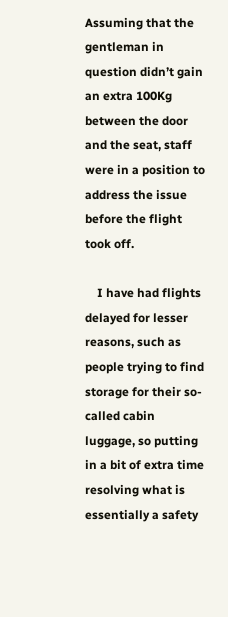Assuming that the gentleman in question didn’t gain an extra 100Kg between the door and the seat, staff were in a position to address the issue before the flight took off.

    I have had flights delayed for lesser reasons, such as people trying to find storage for their so-called cabin luggage, so putting in a bit of extra time resolving what is essentially a safety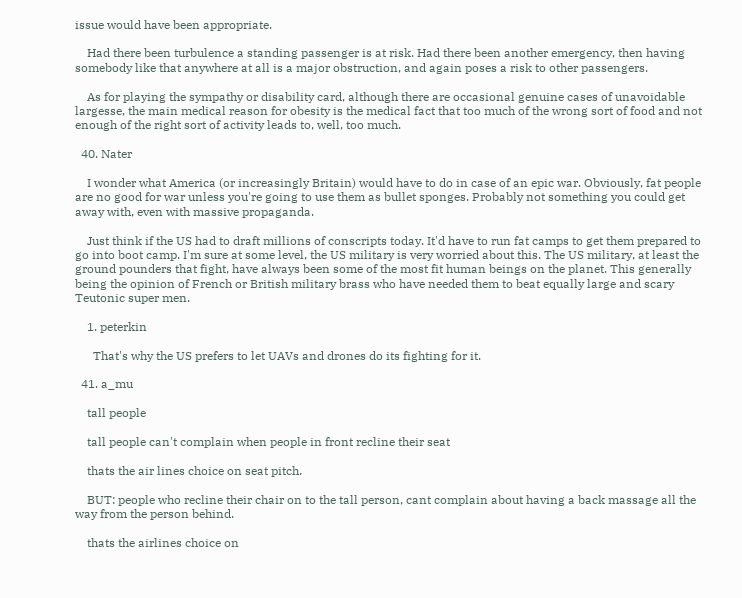issue would have been appropriate.

    Had there been turbulence a standing passenger is at risk. Had there been another emergency, then having somebody like that anywhere at all is a major obstruction, and again poses a risk to other passengers.

    As for playing the sympathy or disability card, although there are occasional genuine cases of unavoidable largesse, the main medical reason for obesity is the medical fact that too much of the wrong sort of food and not enough of the right sort of activity leads to, well, too much.

  40. Nater

    I wonder what America (or increasingly Britain) would have to do in case of an epic war. Obviously, fat people are no good for war unless you're going to use them as bullet sponges. Probably not something you could get away with, even with massive propaganda.

    Just think if the US had to draft millions of conscripts today. It'd have to run fat camps to get them prepared to go into boot camp. I'm sure at some level, the US military is very worried about this. The US military, at least the ground pounders that fight, have always been some of the most fit human beings on the planet. This generally being the opinion of French or British military brass who have needed them to beat equally large and scary Teutonic super men.

    1. peterkin

      That's why the US prefers to let UAVs and drones do its fighting for it.

  41. a_mu

    tall people

    tall people can't complain when people in front recline their seat

    thats the air lines choice on seat pitch.

    BUT: people who recline their chair on to the tall person, cant complain about having a back massage all the way from the person behind.

    thats the airlines choice on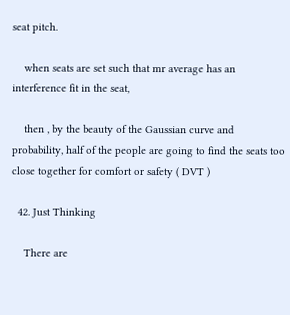seat pitch.

    when seats are set such that mr average has an interference fit in the seat,

    then , by the beauty of the Gaussian curve and probability, half of the people are going to find the seats too close together for comfort or safety ( DVT )

  42. Just Thinking

    There are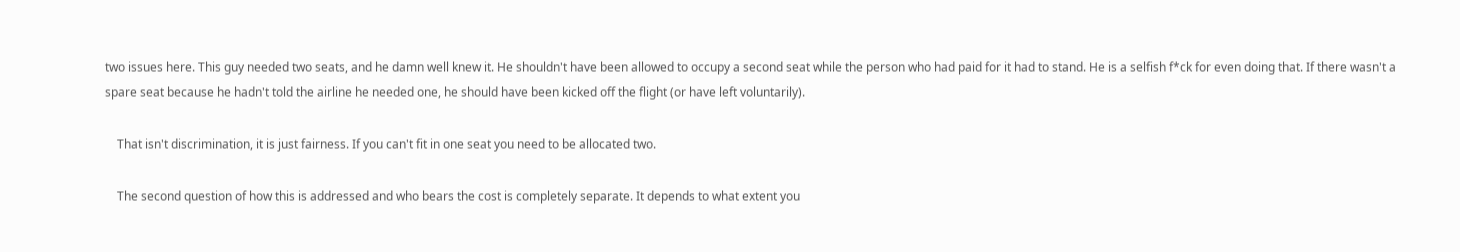two issues here. This guy needed two seats, and he damn well knew it. He shouldn't have been allowed to occupy a second seat while the person who had paid for it had to stand. He is a selfish f*ck for even doing that. If there wasn't a spare seat because he hadn't told the airline he needed one, he should have been kicked off the flight (or have left voluntarily).

    That isn't discrimination, it is just fairness. If you can't fit in one seat you need to be allocated two.

    The second question of how this is addressed and who bears the cost is completely separate. It depends to what extent you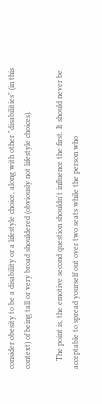consider obesity to be a disability or a lifestyle choice, along with other "disabilities" (in this context) of being tall or very broad shouldered (obviously not lifestyle choices).

    The point is, the emotive second question shouldn't influence the first. It should never be acceptable to spread yourself out over two seats while the person who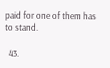paid for one of them has to stand.

  43.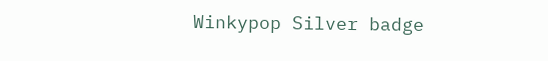Winkypop Silver badge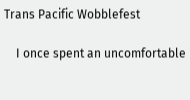Trans Pacific Wobblefest

    I once spent an uncomfortable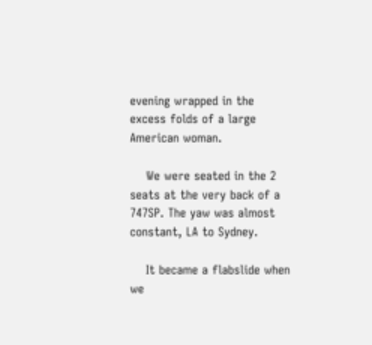evening wrapped in the excess folds of a large American woman.

    We were seated in the 2 seats at the very back of a 747SP. The yaw was almost constant, LA to Sydney.

    It became a flabslide when we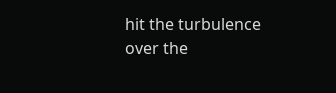hit the turbulence over the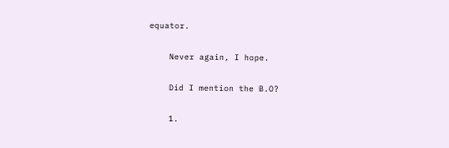equator.

    Never again, I hope.

    Did I mention the B.O?

    1.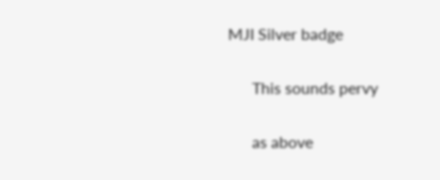MJI Silver badge

      This sounds pervy

      as above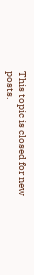This topic is closed for new posts.